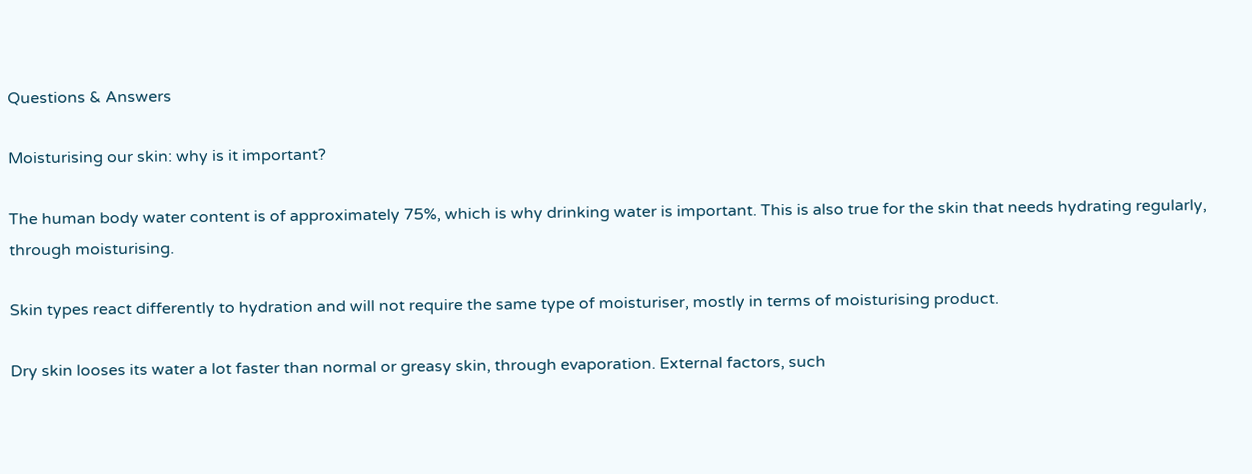Questions & Answers

Moisturising our skin: why is it important?

The human body water content is of approximately 75%, which is why drinking water is important. This is also true for the skin that needs hydrating regularly, through moisturising.

Skin types react differently to hydration and will not require the same type of moisturiser, mostly in terms of moisturising product.

Dry skin looses its water a lot faster than normal or greasy skin, through evaporation. External factors, such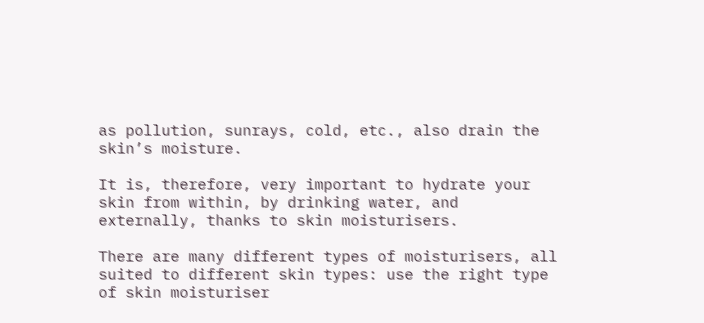as pollution, sunrays, cold, etc., also drain the skin’s moisture.

It is, therefore, very important to hydrate your skin from within, by drinking water, and externally, thanks to skin moisturisers.

There are many different types of moisturisers, all suited to different skin types: use the right type of skin moisturiser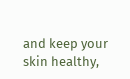and keep your skin healthy,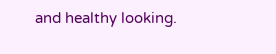and healthy looking.